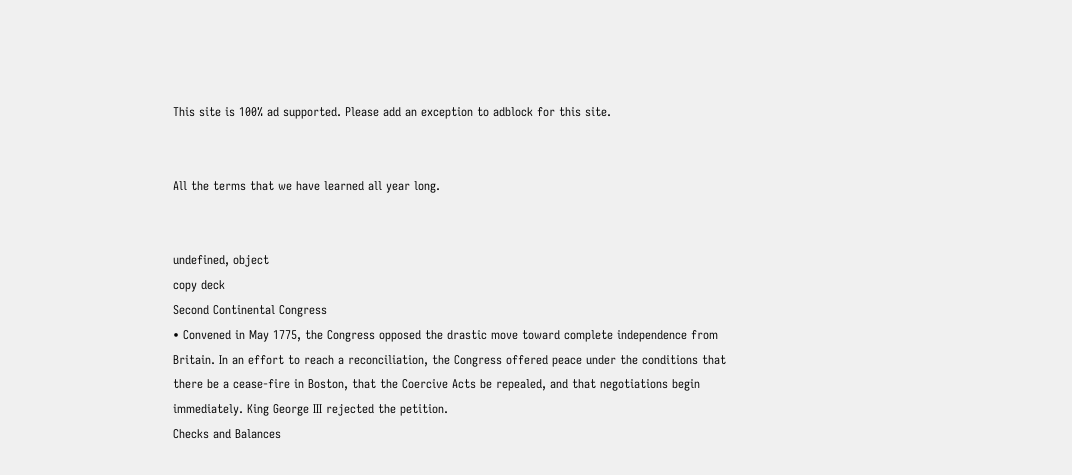This site is 100% ad supported. Please add an exception to adblock for this site.


All the terms that we have learned all year long.


undefined, object
copy deck
Second Continental Congress
• Convened in May 1775, the Congress opposed the drastic move toward complete independence from Britain. In an effort to reach a reconciliation, the Congress offered peace under the conditions that there be a cease-fire in Boston, that the Coercive Acts be repealed, and that negotiations begin immediately. King George III rejected the petition.
Checks and Balances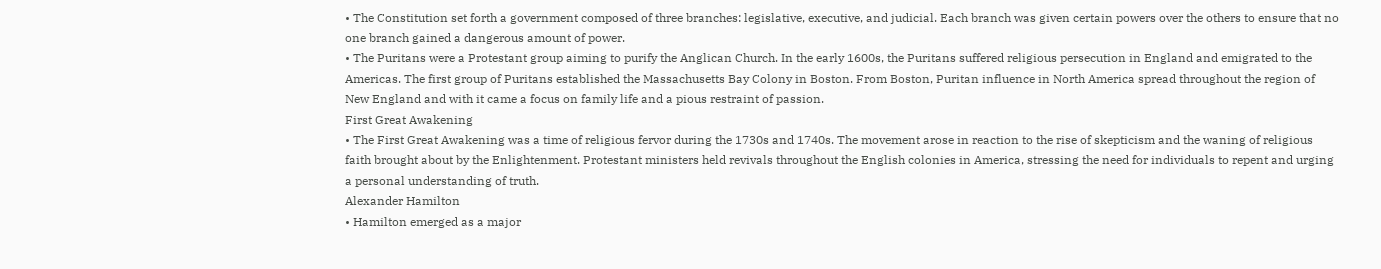• The Constitution set forth a government composed of three branches: legislative, executive, and judicial. Each branch was given certain powers over the others to ensure that no one branch gained a dangerous amount of power.
• The Puritans were a Protestant group aiming to purify the Anglican Church. In the early 1600s, the Puritans suffered religious persecution in England and emigrated to the Americas. The first group of Puritans established the Massachusetts Bay Colony in Boston. From Boston, Puritan influence in North America spread throughout the region of New England and with it came a focus on family life and a pious restraint of passion.
First Great Awakening
• The First Great Awakening was a time of religious fervor during the 1730s and 1740s. The movement arose in reaction to the rise of skepticism and the waning of religious faith brought about by the Enlightenment. Protestant ministers held revivals throughout the English colonies in America, stressing the need for individuals to repent and urging a personal understanding of truth.
Alexander Hamilton
• Hamilton emerged as a major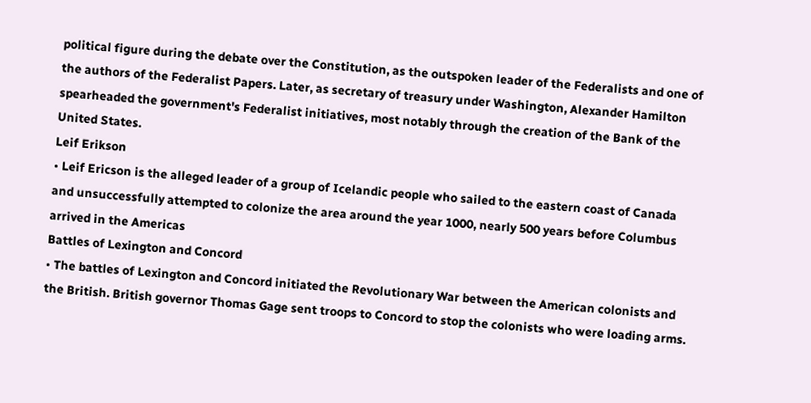political figure during the debate over the Constitution, as the outspoken leader of the Federalists and one of the authors of the Federalist Papers. Later, as secretary of treasury under Washington, Alexander Hamilton spearheaded the government's Federalist initiatives, most notably through the creation of the Bank of the United States.
Leif Erikson
• Leif Ericson is the alleged leader of a group of Icelandic people who sailed to the eastern coast of Canada and unsuccessfully attempted to colonize the area around the year 1000, nearly 500 years before Columbus arrived in the Americas
Battles of Lexington and Concord
• The battles of Lexington and Concord initiated the Revolutionary War between the American colonists and the British. British governor Thomas Gage sent troops to Concord to stop the colonists who were loading arms.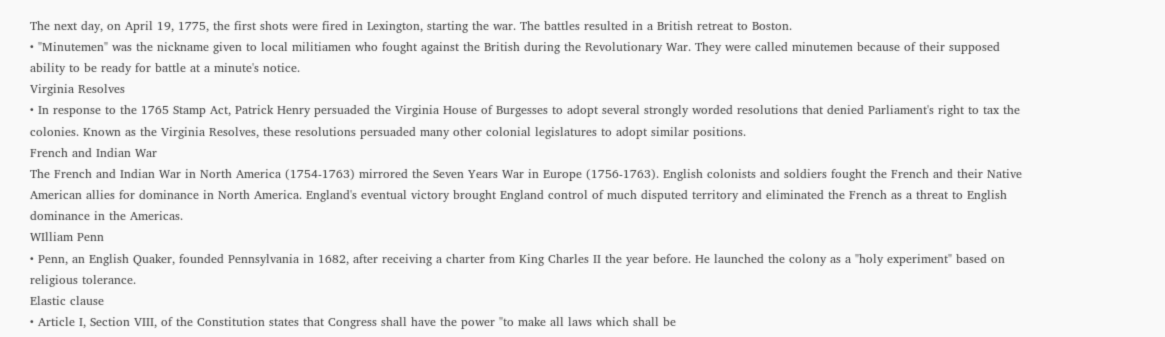The next day, on April 19, 1775, the first shots were fired in Lexington, starting the war. The battles resulted in a British retreat to Boston.
• "Minutemen" was the nickname given to local militiamen who fought against the British during the Revolutionary War. They were called minutemen because of their supposed ability to be ready for battle at a minute's notice.
Virginia Resolves
• In response to the 1765 Stamp Act, Patrick Henry persuaded the Virginia House of Burgesses to adopt several strongly worded resolutions that denied Parliament's right to tax the colonies. Known as the Virginia Resolves, these resolutions persuaded many other colonial legislatures to adopt similar positions.
French and Indian War
The French and Indian War in North America (1754-1763) mirrored the Seven Years War in Europe (1756-1763). English colonists and soldiers fought the French and their Native American allies for dominance in North America. England's eventual victory brought England control of much disputed territory and eliminated the French as a threat to English dominance in the Americas.
WIlliam Penn
• Penn, an English Quaker, founded Pennsylvania in 1682, after receiving a charter from King Charles II the year before. He launched the colony as a "holy experiment" based on religious tolerance.
Elastic clause
• Article I, Section VIII, of the Constitution states that Congress shall have the power "to make all laws which shall be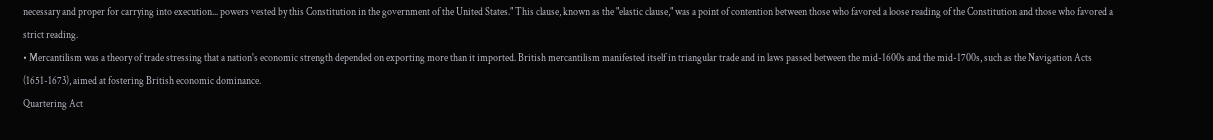necessary and proper for carrying into execution... powers vested by this Constitution in the government of the United States." This clause, known as the "elastic clause," was a point of contention between those who favored a loose reading of the Constitution and those who favored a strict reading.
• Mercantilism was a theory of trade stressing that a nation's economic strength depended on exporting more than it imported. British mercantilism manifested itself in triangular trade and in laws passed between the mid-1600s and the mid-1700s, such as the Navigation Acts (1651-1673), aimed at fostering British economic dominance.
Quartering Act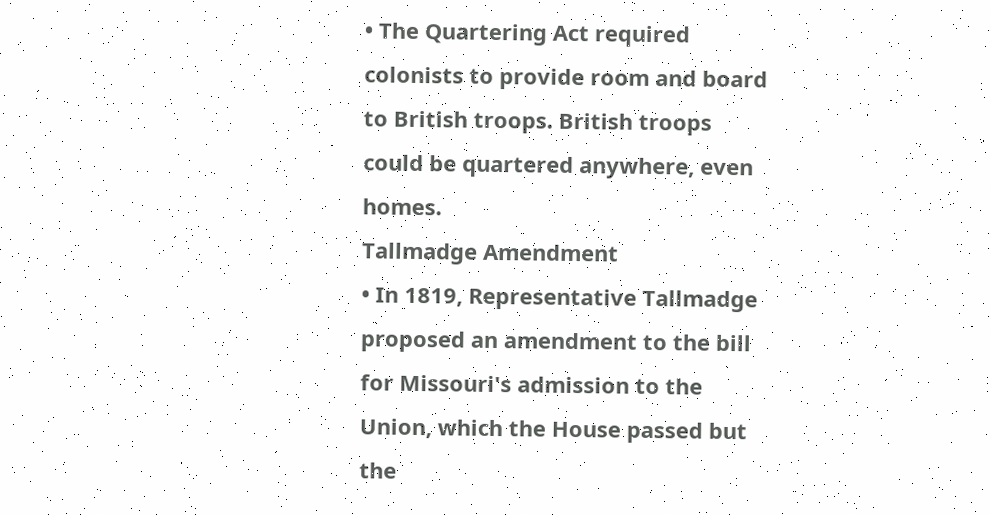• The Quartering Act required colonists to provide room and board to British troops. British troops could be quartered anywhere, even homes.
Tallmadge Amendment
• In 1819, Representative Tallmadge proposed an amendment to the bill for Missouri's admission to the Union, which the House passed but the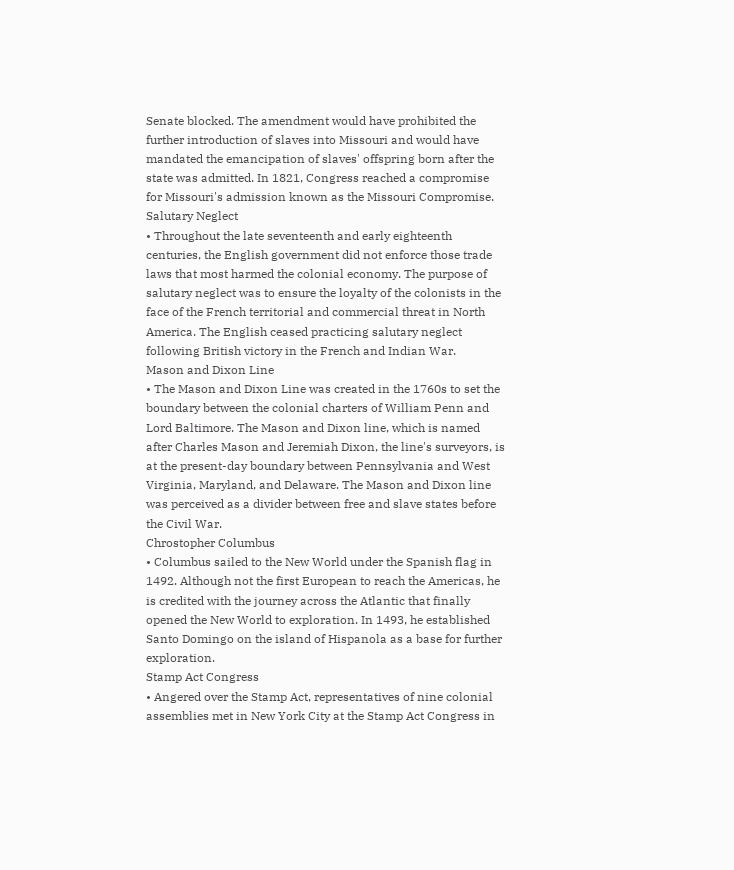Senate blocked. The amendment would have prohibited the further introduction of slaves into Missouri and would have mandated the emancipation of slaves' offspring born after the state was admitted. In 1821, Congress reached a compromise for Missouri's admission known as the Missouri Compromise.
Salutary Neglect
• Throughout the late seventeenth and early eighteenth centuries, the English government did not enforce those trade laws that most harmed the colonial economy. The purpose of salutary neglect was to ensure the loyalty of the colonists in the face of the French territorial and commercial threat in North America. The English ceased practicing salutary neglect following British victory in the French and Indian War.
Mason and Dixon Line
• The Mason and Dixon Line was created in the 1760s to set the boundary between the colonial charters of William Penn and Lord Baltimore. The Mason and Dixon line, which is named after Charles Mason and Jeremiah Dixon, the line's surveyors, is at the present-day boundary between Pennsylvania and West Virginia, Maryland, and Delaware. The Mason and Dixon line was perceived as a divider between free and slave states before the Civil War.
Chrostopher Columbus
• Columbus sailed to the New World under the Spanish flag in 1492. Although not the first European to reach the Americas, he is credited with the journey across the Atlantic that finally opened the New World to exploration. In 1493, he established Santo Domingo on the island of Hispanola as a base for further exploration.
Stamp Act Congress
• Angered over the Stamp Act, representatives of nine colonial assemblies met in New York City at the Stamp Act Congress in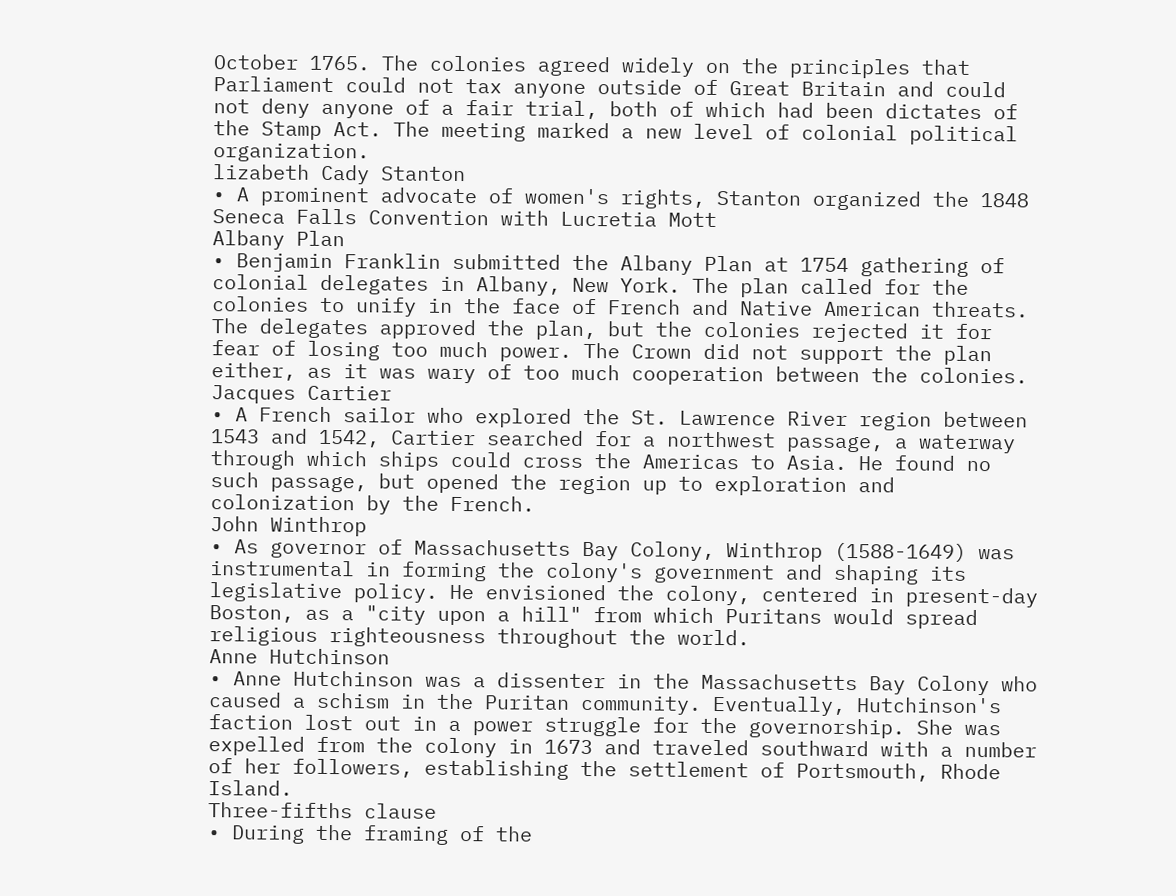October 1765. The colonies agreed widely on the principles that Parliament could not tax anyone outside of Great Britain and could not deny anyone of a fair trial, both of which had been dictates of the Stamp Act. The meeting marked a new level of colonial political organization.
lizabeth Cady Stanton
• A prominent advocate of women's rights, Stanton organized the 1848 Seneca Falls Convention with Lucretia Mott
Albany Plan
• Benjamin Franklin submitted the Albany Plan at 1754 gathering of colonial delegates in Albany, New York. The plan called for the colonies to unify in the face of French and Native American threats. The delegates approved the plan, but the colonies rejected it for fear of losing too much power. The Crown did not support the plan either, as it was wary of too much cooperation between the colonies.
Jacques Cartier
• A French sailor who explored the St. Lawrence River region between 1543 and 1542, Cartier searched for a northwest passage, a waterway through which ships could cross the Americas to Asia. He found no such passage, but opened the region up to exploration and colonization by the French.
John Winthrop
• As governor of Massachusetts Bay Colony, Winthrop (1588-1649) was instrumental in forming the colony's government and shaping its legislative policy. He envisioned the colony, centered in present-day Boston, as a "city upon a hill" from which Puritans would spread religious righteousness throughout the world.
Anne Hutchinson
• Anne Hutchinson was a dissenter in the Massachusetts Bay Colony who caused a schism in the Puritan community. Eventually, Hutchinson's faction lost out in a power struggle for the governorship. She was expelled from the colony in 1673 and traveled southward with a number of her followers, establishing the settlement of Portsmouth, Rhode Island.
Three-fifths clause
• During the framing of the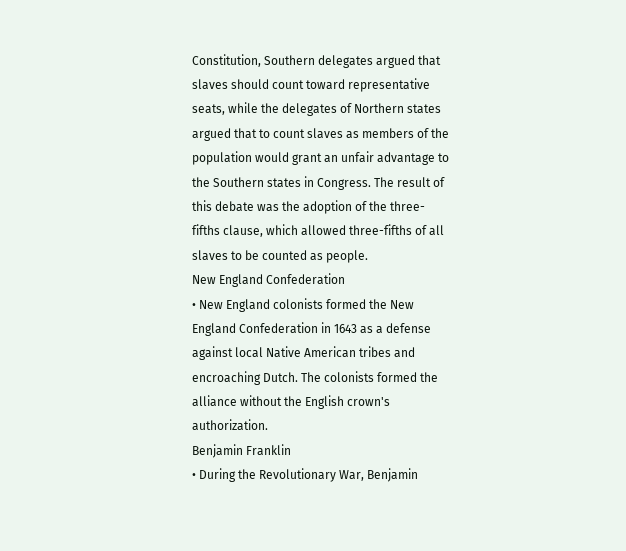Constitution, Southern delegates argued that slaves should count toward representative seats, while the delegates of Northern states argued that to count slaves as members of the population would grant an unfair advantage to the Southern states in Congress. The result of this debate was the adoption of the three-fifths clause, which allowed three-fifths of all slaves to be counted as people.
New England Confederation
• New England colonists formed the New England Confederation in 1643 as a defense against local Native American tribes and encroaching Dutch. The colonists formed the alliance without the English crown's authorization.
Benjamin Franklin
• During the Revolutionary War, Benjamin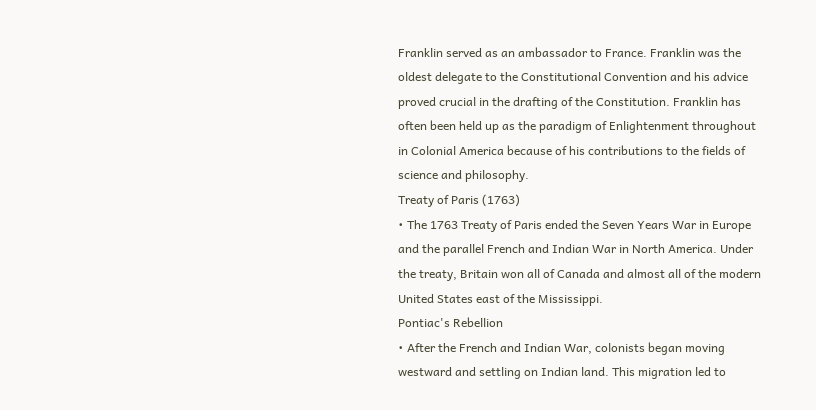Franklin served as an ambassador to France. Franklin was the oldest delegate to the Constitutional Convention and his advice proved crucial in the drafting of the Constitution. Franklin has often been held up as the paradigm of Enlightenment throughout in Colonial America because of his contributions to the fields of science and philosophy.
Treaty of Paris (1763)
• The 1763 Treaty of Paris ended the Seven Years War in Europe and the parallel French and Indian War in North America. Under the treaty, Britain won all of Canada and almost all of the modern United States east of the Mississippi.
Pontiac's Rebellion
• After the French and Indian War, colonists began moving westward and settling on Indian land. This migration led to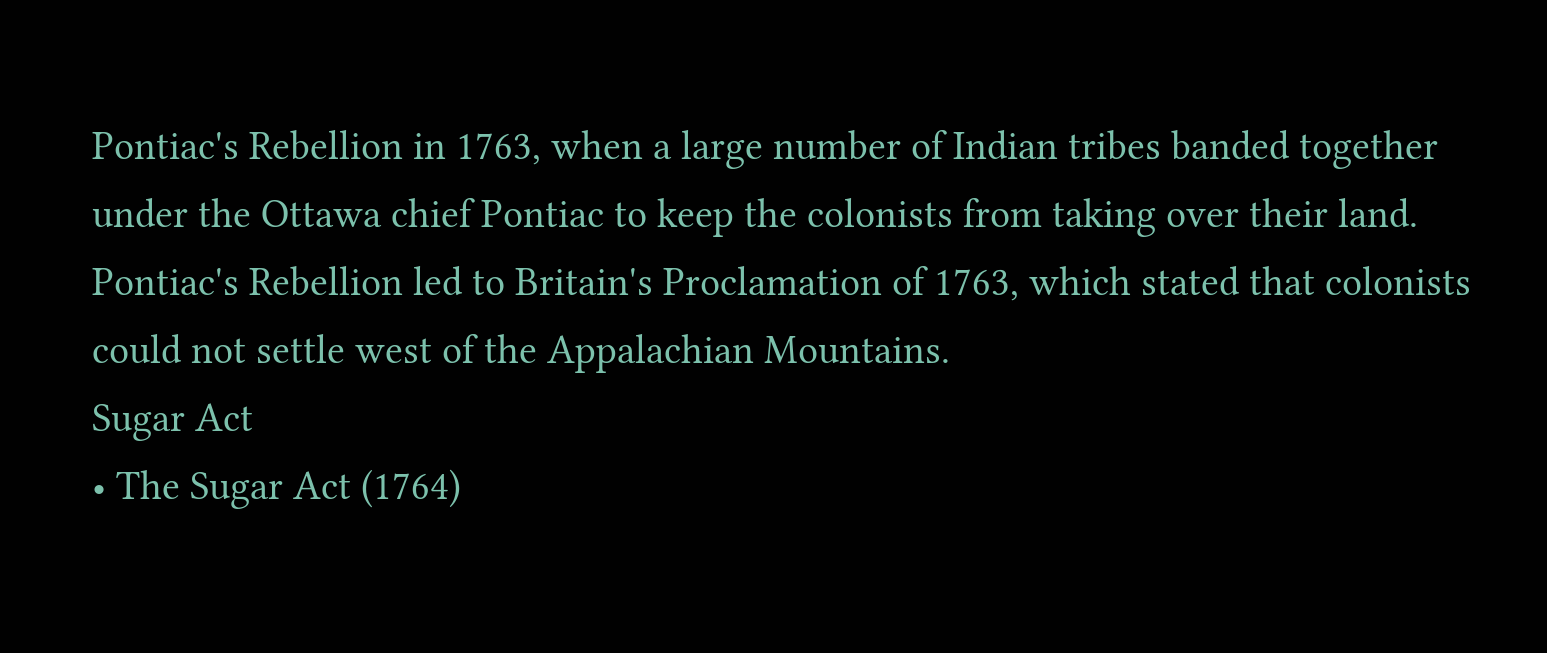Pontiac's Rebellion in 1763, when a large number of Indian tribes banded together under the Ottawa chief Pontiac to keep the colonists from taking over their land. Pontiac's Rebellion led to Britain's Proclamation of 1763, which stated that colonists could not settle west of the Appalachian Mountains.
Sugar Act
• The Sugar Act (1764)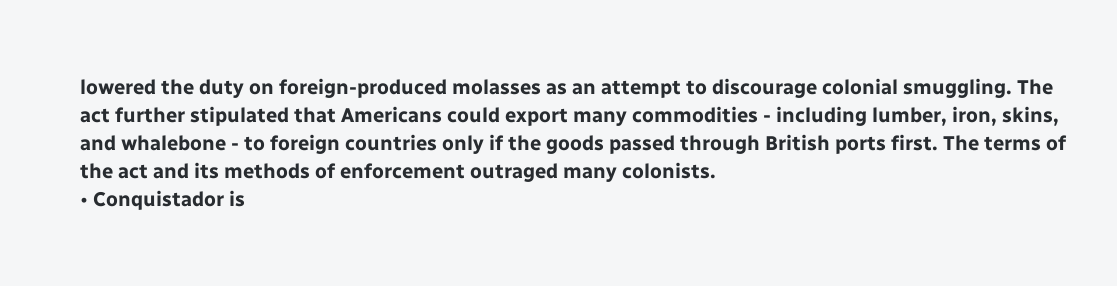lowered the duty on foreign-produced molasses as an attempt to discourage colonial smuggling. The act further stipulated that Americans could export many commodities - including lumber, iron, skins, and whalebone - to foreign countries only if the goods passed through British ports first. The terms of the act and its methods of enforcement outraged many colonists.
• Conquistador is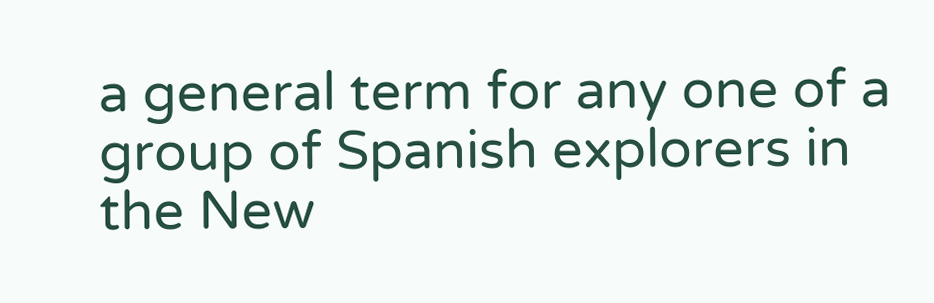a general term for any one of a group of Spanish explorers in the New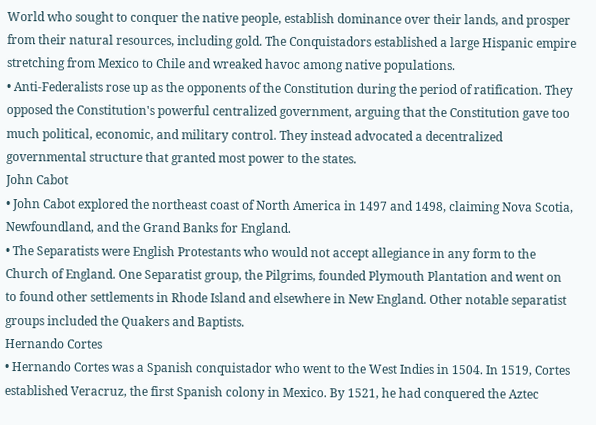World who sought to conquer the native people, establish dominance over their lands, and prosper from their natural resources, including gold. The Conquistadors established a large Hispanic empire stretching from Mexico to Chile and wreaked havoc among native populations.
• Anti-Federalists rose up as the opponents of the Constitution during the period of ratification. They opposed the Constitution's powerful centralized government, arguing that the Constitution gave too much political, economic, and military control. They instead advocated a decentralized governmental structure that granted most power to the states.
John Cabot
• John Cabot explored the northeast coast of North America in 1497 and 1498, claiming Nova Scotia, Newfoundland, and the Grand Banks for England.
• The Separatists were English Protestants who would not accept allegiance in any form to the Church of England. One Separatist group, the Pilgrims, founded Plymouth Plantation and went on to found other settlements in Rhode Island and elsewhere in New England. Other notable separatist groups included the Quakers and Baptists.
Hernando Cortes
• Hernando Cortes was a Spanish conquistador who went to the West Indies in 1504. In 1519, Cortes established Veracruz, the first Spanish colony in Mexico. By 1521, he had conquered the Aztec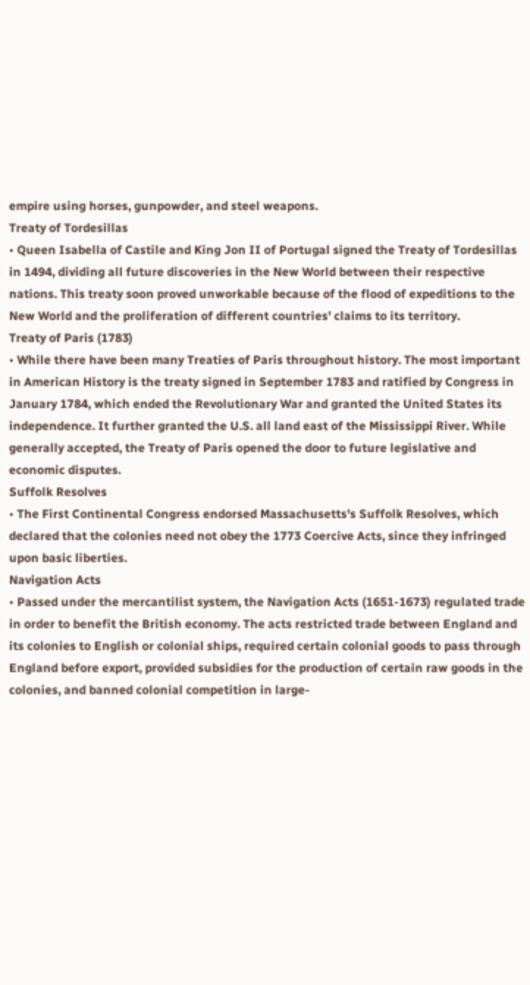empire using horses, gunpowder, and steel weapons.
Treaty of Tordesillas
• Queen Isabella of Castile and King Jon II of Portugal signed the Treaty of Tordesillas in 1494, dividing all future discoveries in the New World between their respective nations. This treaty soon proved unworkable because of the flood of expeditions to the New World and the proliferation of different countries' claims to its territory.
Treaty of Paris (1783)
• While there have been many Treaties of Paris throughout history. The most important in American History is the treaty signed in September 1783 and ratified by Congress in January 1784, which ended the Revolutionary War and granted the United States its independence. It further granted the U.S. all land east of the Mississippi River. While generally accepted, the Treaty of Paris opened the door to future legislative and economic disputes.
Suffolk Resolves
• The First Continental Congress endorsed Massachusetts's Suffolk Resolves, which declared that the colonies need not obey the 1773 Coercive Acts, since they infringed upon basic liberties.
Navigation Acts
• Passed under the mercantilist system, the Navigation Acts (1651-1673) regulated trade in order to benefit the British economy. The acts restricted trade between England and its colonies to English or colonial ships, required certain colonial goods to pass through England before export, provided subsidies for the production of certain raw goods in the colonies, and banned colonial competition in large-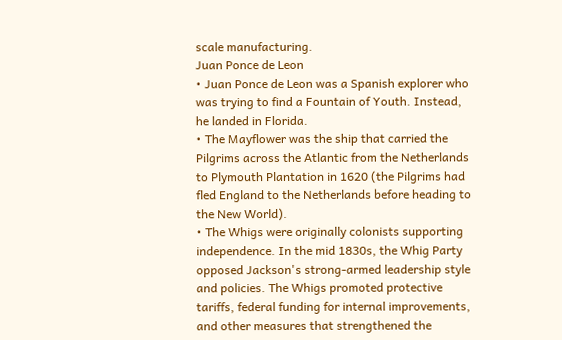scale manufacturing.
Juan Ponce de Leon
• Juan Ponce de Leon was a Spanish explorer who was trying to find a Fountain of Youth. Instead, he landed in Florida.
• The Mayflower was the ship that carried the Pilgrims across the Atlantic from the Netherlands to Plymouth Plantation in 1620 (the Pilgrims had fled England to the Netherlands before heading to the New World).
• The Whigs were originally colonists supporting independence. In the mid 1830s, the Whig Party opposed Jackson's strong-armed leadership style and policies. The Whigs promoted protective tariffs, federal funding for internal improvements, and other measures that strengthened the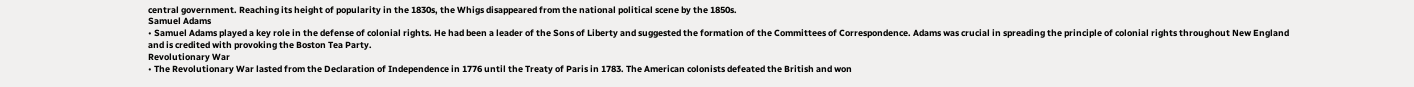central government. Reaching its height of popularity in the 1830s, the Whigs disappeared from the national political scene by the 1850s.
Samuel Adams
• Samuel Adams played a key role in the defense of colonial rights. He had been a leader of the Sons of Liberty and suggested the formation of the Committees of Correspondence. Adams was crucial in spreading the principle of colonial rights throughout New England and is credited with provoking the Boston Tea Party.
Revolutionary War
• The Revolutionary War lasted from the Declaration of Independence in 1776 until the Treaty of Paris in 1783. The American colonists defeated the British and won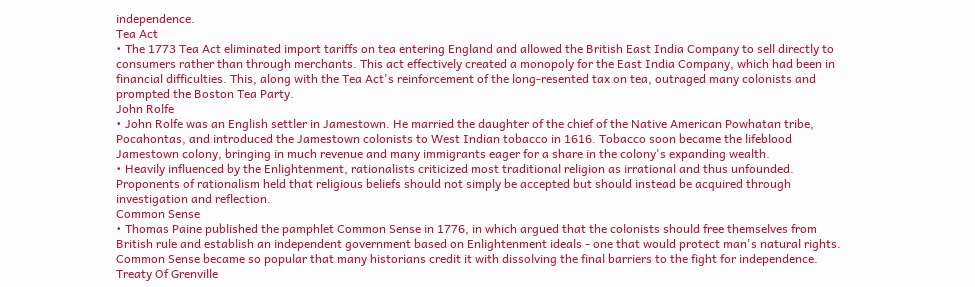independence.
Tea Act
• The 1773 Tea Act eliminated import tariffs on tea entering England and allowed the British East India Company to sell directly to consumers rather than through merchants. This act effectively created a monopoly for the East India Company, which had been in financial difficulties. This, along with the Tea Act's reinforcement of the long-resented tax on tea, outraged many colonists and prompted the Boston Tea Party.
John Rolfe
• John Rolfe was an English settler in Jamestown. He married the daughter of the chief of the Native American Powhatan tribe, Pocahontas, and introduced the Jamestown colonists to West Indian tobacco in 1616. Tobacco soon became the lifeblood Jamestown colony, bringing in much revenue and many immigrants eager for a share in the colony's expanding wealth.
• Heavily influenced by the Enlightenment, rationalists criticized most traditional religion as irrational and thus unfounded. Proponents of rationalism held that religious beliefs should not simply be accepted but should instead be acquired through investigation and reflection.
Common Sense
• Thomas Paine published the pamphlet Common Sense in 1776, in which argued that the colonists should free themselves from British rule and establish an independent government based on Enlightenment ideals - one that would protect man's natural rights. Common Sense became so popular that many historians credit it with dissolving the final barriers to the fight for independence.
Treaty Of Grenville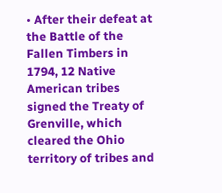• After their defeat at the Battle of the Fallen Timbers in 1794, 12 Native American tribes signed the Treaty of Grenville, which cleared the Ohio territory of tribes and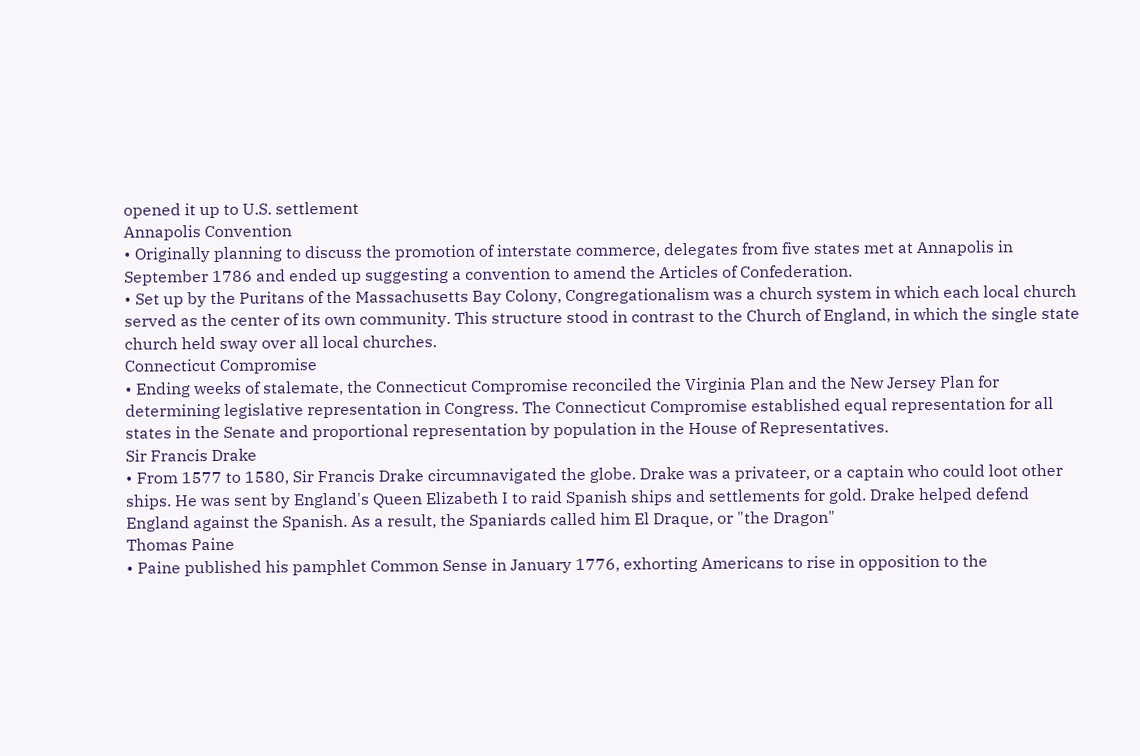opened it up to U.S. settlement
Annapolis Convention
• Originally planning to discuss the promotion of interstate commerce, delegates from five states met at Annapolis in September 1786 and ended up suggesting a convention to amend the Articles of Confederation.
• Set up by the Puritans of the Massachusetts Bay Colony, Congregationalism was a church system in which each local church served as the center of its own community. This structure stood in contrast to the Church of England, in which the single state church held sway over all local churches.
Connecticut Compromise
• Ending weeks of stalemate, the Connecticut Compromise reconciled the Virginia Plan and the New Jersey Plan for determining legislative representation in Congress. The Connecticut Compromise established equal representation for all states in the Senate and proportional representation by population in the House of Representatives.
Sir Francis Drake
• From 1577 to 1580, Sir Francis Drake circumnavigated the globe. Drake was a privateer, or a captain who could loot other ships. He was sent by England's Queen Elizabeth I to raid Spanish ships and settlements for gold. Drake helped defend England against the Spanish. As a result, the Spaniards called him El Draque, or "the Dragon"
Thomas Paine
• Paine published his pamphlet Common Sense in January 1776, exhorting Americans to rise in opposition to the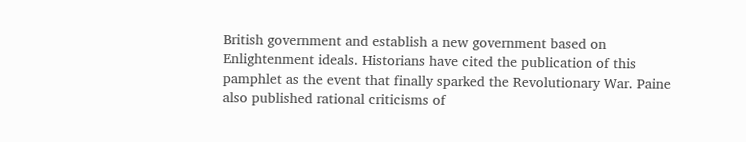British government and establish a new government based on Enlightenment ideals. Historians have cited the publication of this pamphlet as the event that finally sparked the Revolutionary War. Paine also published rational criticisms of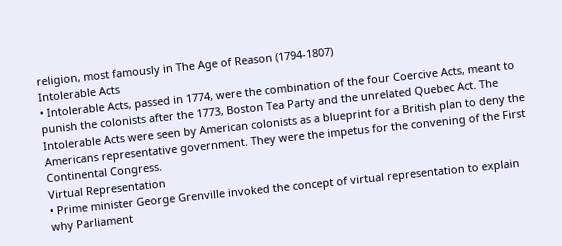religion, most famously in The Age of Reason (1794-1807)
Intolerable Acts
• Intolerable Acts, passed in 1774, were the combination of the four Coercive Acts, meant to punish the colonists after the 1773, Boston Tea Party and the unrelated Quebec Act. The Intolerable Acts were seen by American colonists as a blueprint for a British plan to deny the Americans representative government. They were the impetus for the convening of the First Continental Congress.
Virtual Representation
• Prime minister George Grenville invoked the concept of virtual representation to explain why Parliament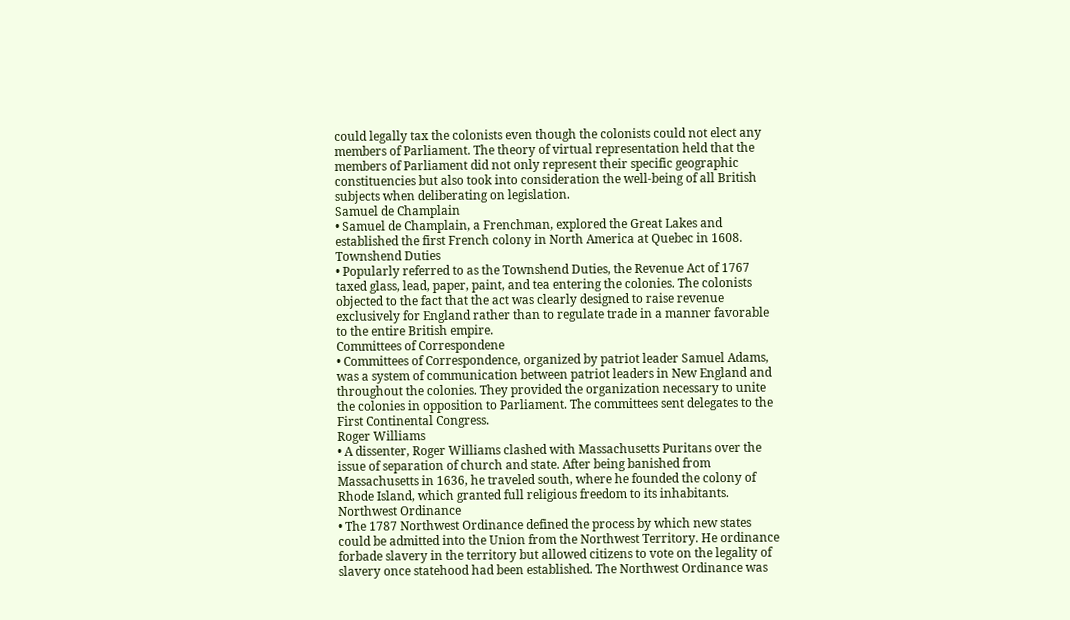could legally tax the colonists even though the colonists could not elect any members of Parliament. The theory of virtual representation held that the members of Parliament did not only represent their specific geographic constituencies but also took into consideration the well-being of all British subjects when deliberating on legislation.
Samuel de Champlain
• Samuel de Champlain, a Frenchman, explored the Great Lakes and established the first French colony in North America at Quebec in 1608.
Townshend Duties
• Popularly referred to as the Townshend Duties, the Revenue Act of 1767 taxed glass, lead, paper, paint, and tea entering the colonies. The colonists objected to the fact that the act was clearly designed to raise revenue exclusively for England rather than to regulate trade in a manner favorable to the entire British empire.
Committees of Correspondene
• Committees of Correspondence, organized by patriot leader Samuel Adams, was a system of communication between patriot leaders in New England and throughout the colonies. They provided the organization necessary to unite the colonies in opposition to Parliament. The committees sent delegates to the First Continental Congress.
Roger Williams
• A dissenter, Roger Williams clashed with Massachusetts Puritans over the issue of separation of church and state. After being banished from Massachusetts in 1636, he traveled south, where he founded the colony of Rhode Island, which granted full religious freedom to its inhabitants.
Northwest Ordinance
• The 1787 Northwest Ordinance defined the process by which new states could be admitted into the Union from the Northwest Territory. He ordinance forbade slavery in the territory but allowed citizens to vote on the legality of slavery once statehood had been established. The Northwest Ordinance was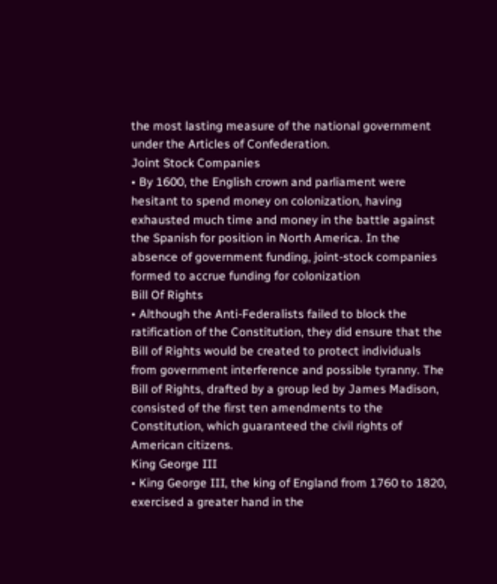the most lasting measure of the national government under the Articles of Confederation.
Joint Stock Companies
• By 1600, the English crown and parliament were hesitant to spend money on colonization, having exhausted much time and money in the battle against the Spanish for position in North America. In the absence of government funding, joint-stock companies formed to accrue funding for colonization
Bill Of Rights
• Although the Anti-Federalists failed to block the ratification of the Constitution, they did ensure that the Bill of Rights would be created to protect individuals from government interference and possible tyranny. The Bill of Rights, drafted by a group led by James Madison, consisted of the first ten amendments to the Constitution, which guaranteed the civil rights of American citizens.
King George III
• King George III, the king of England from 1760 to 1820, exercised a greater hand in the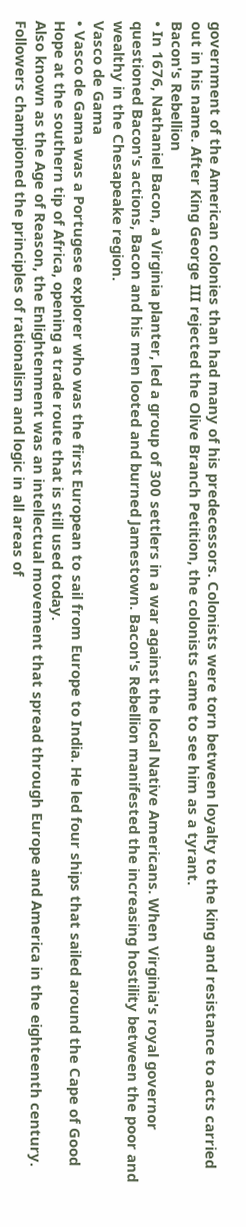government of the American colonies than had many of his predecessors. Colonists were torn between loyalty to the king and resistance to acts carried out in his name. After King George III rejected the Olive Branch Petition, the colonists came to see him as a tyrant.
Bacon's Rebellion
• In 1676, Nathaniel Bacon, a Virginia planter, led a group of 300 settlers in a war against the local Native Americans. When Virginia's royal governor questioned Bacon's actions, Bacon and his men looted and burned Jamestown. Bacon's Rebellion manifested the increasing hostility between the poor and wealthy in the Chesapeake region.
Vasco de Gama
• Vasco de Gama was a Portugese explorer who was the first European to sail from Europe to India. He led four ships that sailed around the Cape of Good Hope at the southern tip of Africa, opening a trade route that is still used today.
Also known as the Age of Reason, the Enlightenment was an intellectual movement that spread through Europe and America in the eighteenth century. Followers championed the principles of rationalism and logic in all areas of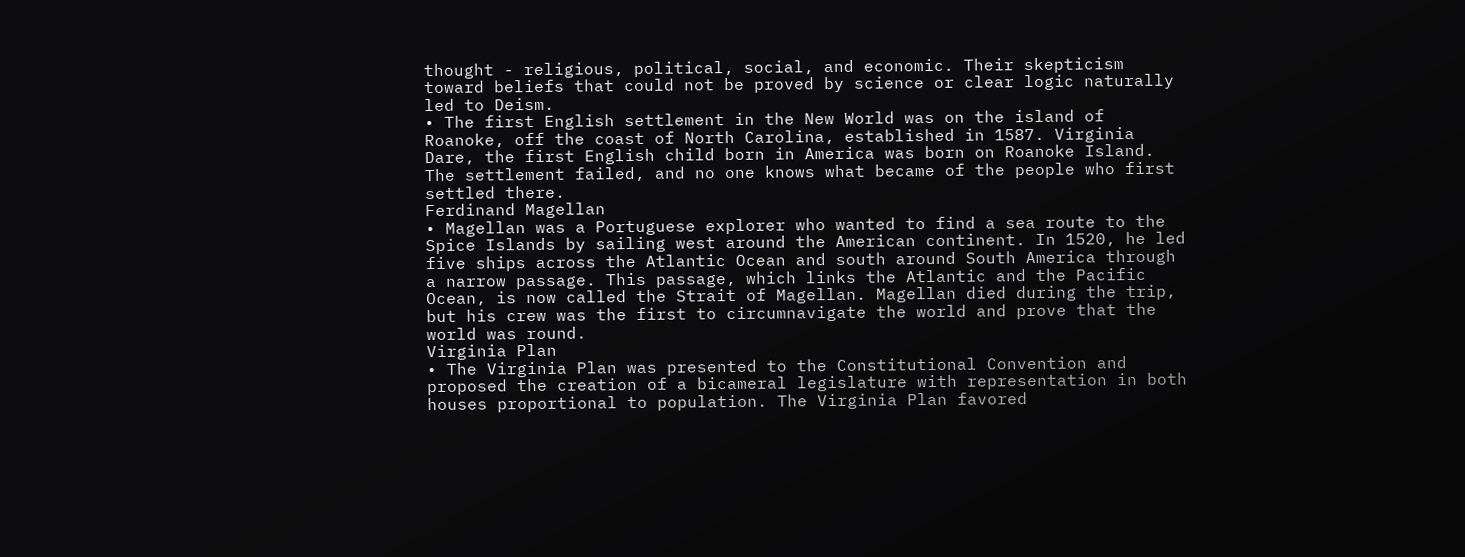thought - religious, political, social, and economic. Their skepticism toward beliefs that could not be proved by science or clear logic naturally led to Deism.
• The first English settlement in the New World was on the island of Roanoke, off the coast of North Carolina, established in 1587. Virginia Dare, the first English child born in America was born on Roanoke Island. The settlement failed, and no one knows what became of the people who first settled there.
Ferdinand Magellan
• Magellan was a Portuguese explorer who wanted to find a sea route to the Spice Islands by sailing west around the American continent. In 1520, he led five ships across the Atlantic Ocean and south around South America through a narrow passage. This passage, which links the Atlantic and the Pacific Ocean, is now called the Strait of Magellan. Magellan died during the trip, but his crew was the first to circumnavigate the world and prove that the world was round.
Virginia Plan
• The Virginia Plan was presented to the Constitutional Convention and proposed the creation of a bicameral legislature with representation in both houses proportional to population. The Virginia Plan favored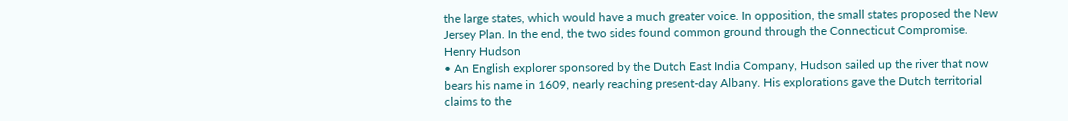the large states, which would have a much greater voice. In opposition, the small states proposed the New Jersey Plan. In the end, the two sides found common ground through the Connecticut Compromise.
Henry Hudson
• An English explorer sponsored by the Dutch East India Company, Hudson sailed up the river that now bears his name in 1609, nearly reaching present-day Albany. His explorations gave the Dutch territorial claims to the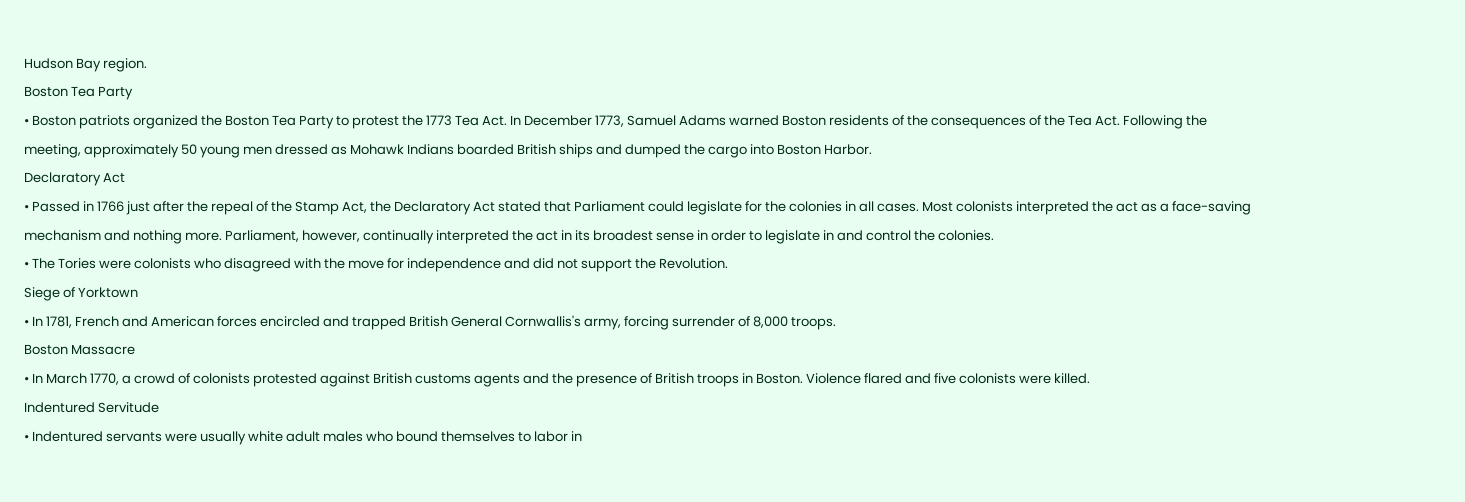Hudson Bay region.
Boston Tea Party
• Boston patriots organized the Boston Tea Party to protest the 1773 Tea Act. In December 1773, Samuel Adams warned Boston residents of the consequences of the Tea Act. Following the meeting, approximately 50 young men dressed as Mohawk Indians boarded British ships and dumped the cargo into Boston Harbor.
Declaratory Act
• Passed in 1766 just after the repeal of the Stamp Act, the Declaratory Act stated that Parliament could legislate for the colonies in all cases. Most colonists interpreted the act as a face-saving mechanism and nothing more. Parliament, however, continually interpreted the act in its broadest sense in order to legislate in and control the colonies.
• The Tories were colonists who disagreed with the move for independence and did not support the Revolution.
Siege of Yorktown
• In 1781, French and American forces encircled and trapped British General Cornwallis's army, forcing surrender of 8,000 troops.
Boston Massacre
• In March 1770, a crowd of colonists protested against British customs agents and the presence of British troops in Boston. Violence flared and five colonists were killed.
Indentured Servitude
• Indentured servants were usually white adult males who bound themselves to labor in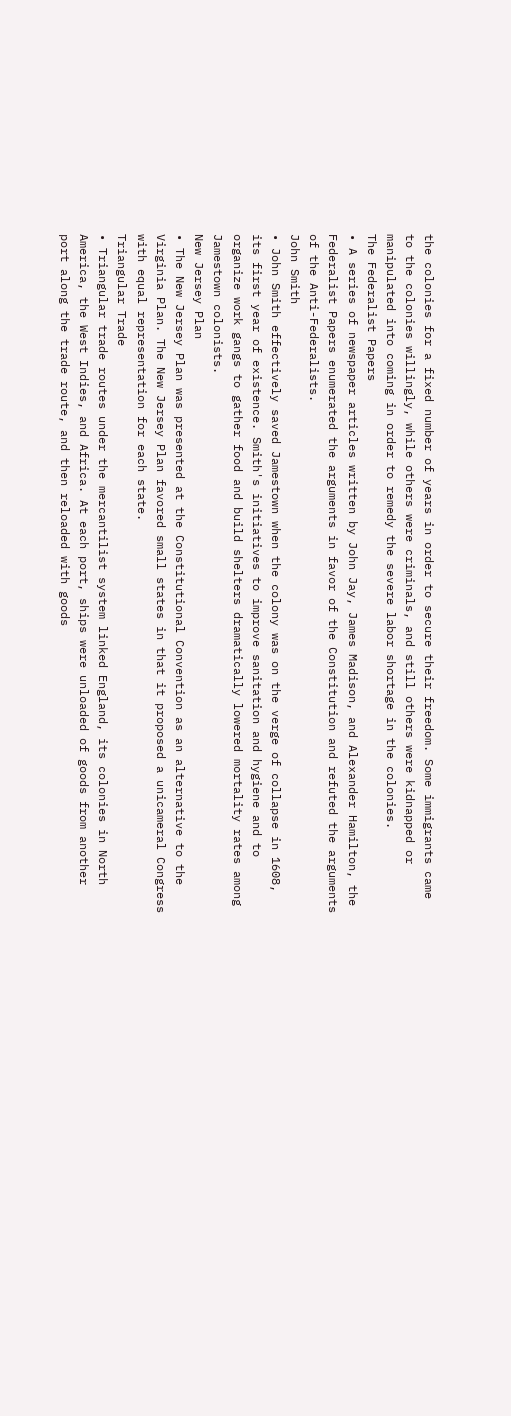the colonies for a fixed number of years in order to secure their freedom. Some immigrants came to the colonies willingly, while others were criminals, and still others were kidnapped or manipulated into coming in order to remedy the severe labor shortage in the colonies.
The Federalist Papers
• A series of newspaper articles written by John Jay, James Madison, and Alexander Hamilton, the Federalist Papers enumerated the arguments in favor of the Constitution and refuted the arguments of the Anti-Federalists.
John Smith
• John Smith effectively saved Jamestown when the colony was on the verge of collapse in 1608, its first year of existence. Smith's initiatives to improve sanitation and hygiene and to organize work gangs to gather food and build shelters dramatically lowered mortality rates among Jamestown colonists.
New Jersey Plan
• The New Jersey Plan was presented at the Constitutional Convention as an alternative to the Virginia Plan. The New Jersey Plan favored small states in that it proposed a unicameral Congress with equal representation for each state.
Triangular Trade
• Triangular trade routes under the mercantilist system linked England, its colonies in North America, the West Indies, and Africa. At each port, ships were unloaded of goods from another port along the trade route, and then reloaded with goods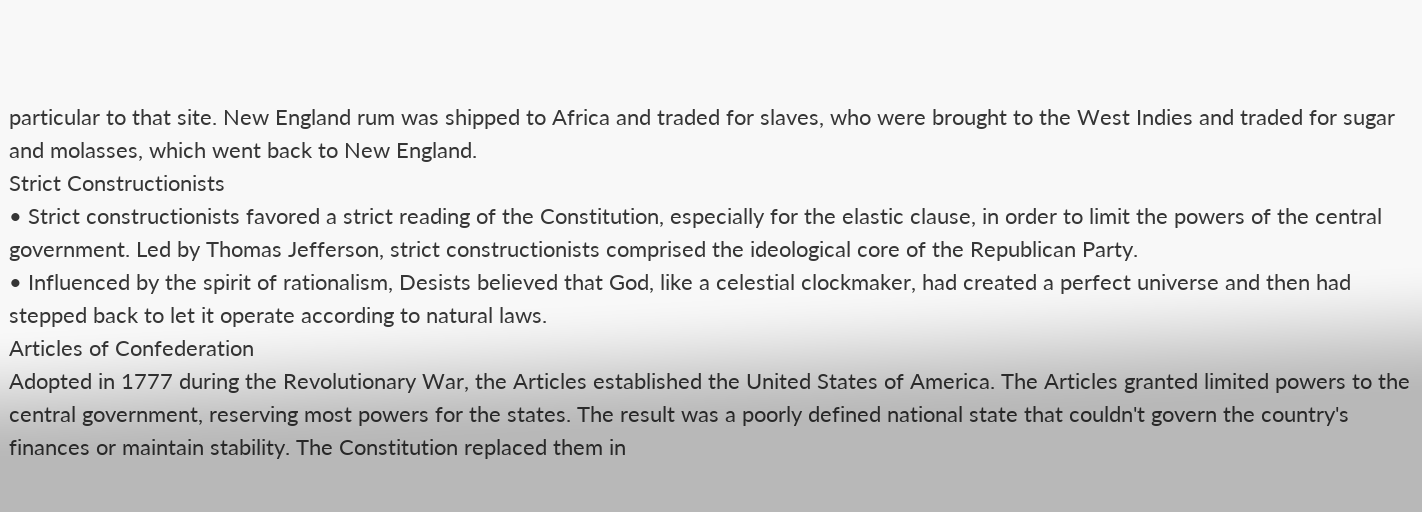particular to that site. New England rum was shipped to Africa and traded for slaves, who were brought to the West Indies and traded for sugar and molasses, which went back to New England.
Strict Constructionists
• Strict constructionists favored a strict reading of the Constitution, especially for the elastic clause, in order to limit the powers of the central government. Led by Thomas Jefferson, strict constructionists comprised the ideological core of the Republican Party.
• Influenced by the spirit of rationalism, Desists believed that God, like a celestial clockmaker, had created a perfect universe and then had stepped back to let it operate according to natural laws.
Articles of Confederation
Adopted in 1777 during the Revolutionary War, the Articles established the United States of America. The Articles granted limited powers to the central government, reserving most powers for the states. The result was a poorly defined national state that couldn't govern the country's finances or maintain stability. The Constitution replaced them in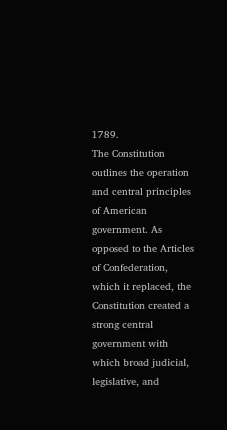1789.
The Constitution outlines the operation and central principles of American government. As opposed to the Articles of Confederation, which it replaced, the Constitution created a strong central government with which broad judicial, legislative, and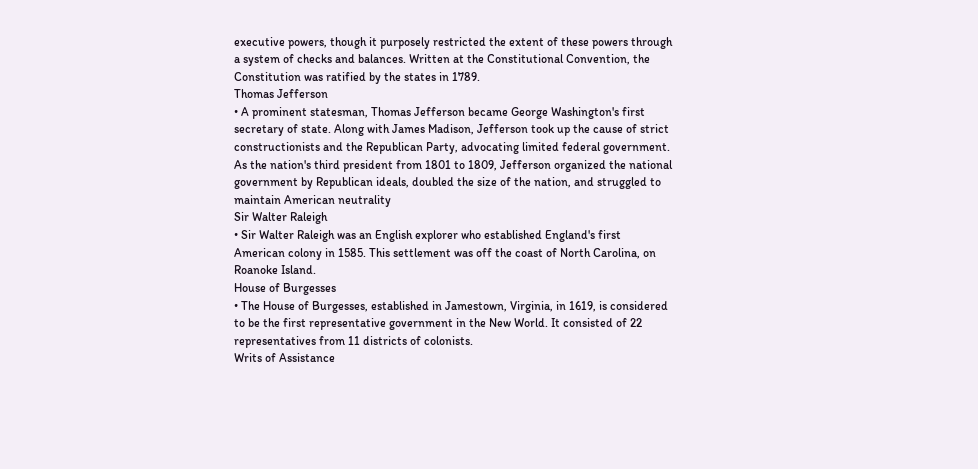executive powers, though it purposely restricted the extent of these powers through a system of checks and balances. Written at the Constitutional Convention, the Constitution was ratified by the states in 1789.
Thomas Jefferson
• A prominent statesman, Thomas Jefferson became George Washington's first secretary of state. Along with James Madison, Jefferson took up the cause of strict constructionists and the Republican Party, advocating limited federal government. As the nation's third president from 1801 to 1809, Jefferson organized the national government by Republican ideals, doubled the size of the nation, and struggled to maintain American neutrality
Sir Walter Raleigh
• Sir Walter Raleigh was an English explorer who established England's first American colony in 1585. This settlement was off the coast of North Carolina, on Roanoke Island.
House of Burgesses
• The House of Burgesses, established in Jamestown, Virginia, in 1619, is considered to be the first representative government in the New World. It consisted of 22 representatives from 11 districts of colonists.
Writs of Assistance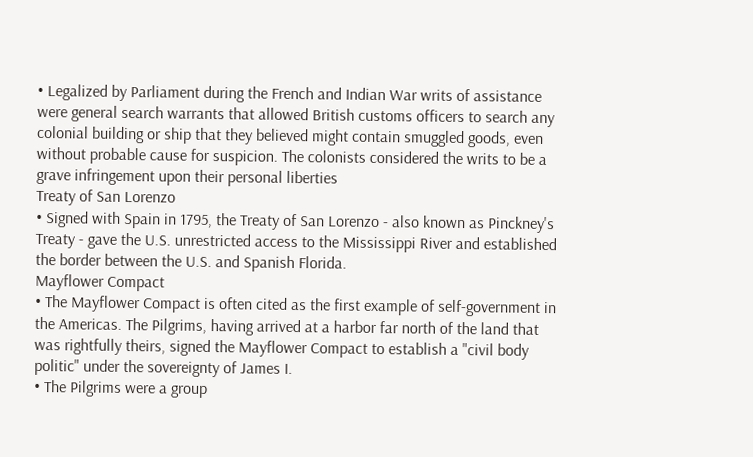• Legalized by Parliament during the French and Indian War writs of assistance were general search warrants that allowed British customs officers to search any colonial building or ship that they believed might contain smuggled goods, even without probable cause for suspicion. The colonists considered the writs to be a grave infringement upon their personal liberties
Treaty of San Lorenzo
• Signed with Spain in 1795, the Treaty of San Lorenzo - also known as Pinckney's Treaty - gave the U.S. unrestricted access to the Mississippi River and established the border between the U.S. and Spanish Florida.
Mayflower Compact
• The Mayflower Compact is often cited as the first example of self-government in the Americas. The Pilgrims, having arrived at a harbor far north of the land that was rightfully theirs, signed the Mayflower Compact to establish a "civil body politic" under the sovereignty of James I.
• The Pilgrims were a group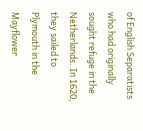of English Separatists who had originally sought refuge in the Netherlands. In 1620, they sailed to Plymouth in the Mayflower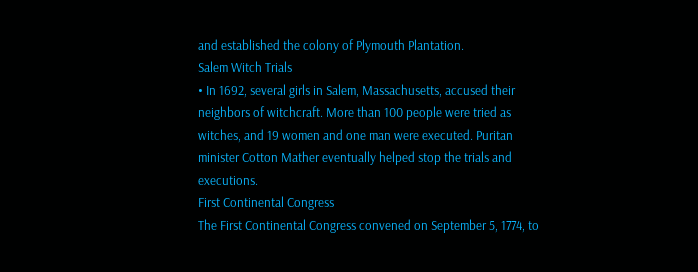and established the colony of Plymouth Plantation.
Salem Witch Trials
• In 1692, several girls in Salem, Massachusetts, accused their neighbors of witchcraft. More than 100 people were tried as witches, and 19 women and one man were executed. Puritan minister Cotton Mather eventually helped stop the trials and executions.
First Continental Congress
The First Continental Congress convened on September 5, 1774, to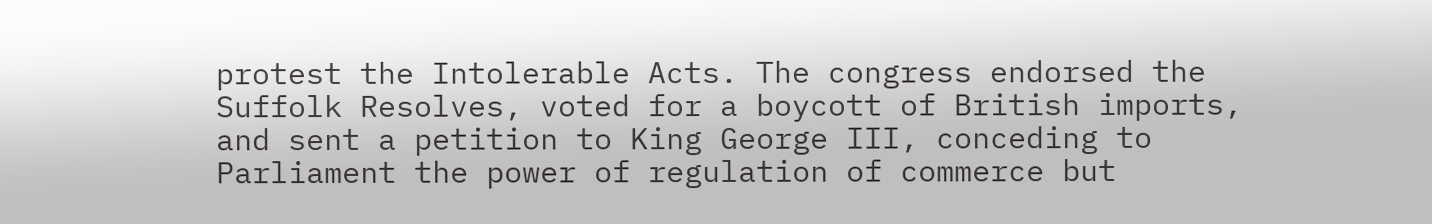protest the Intolerable Acts. The congress endorsed the Suffolk Resolves, voted for a boycott of British imports, and sent a petition to King George III, conceding to Parliament the power of regulation of commerce but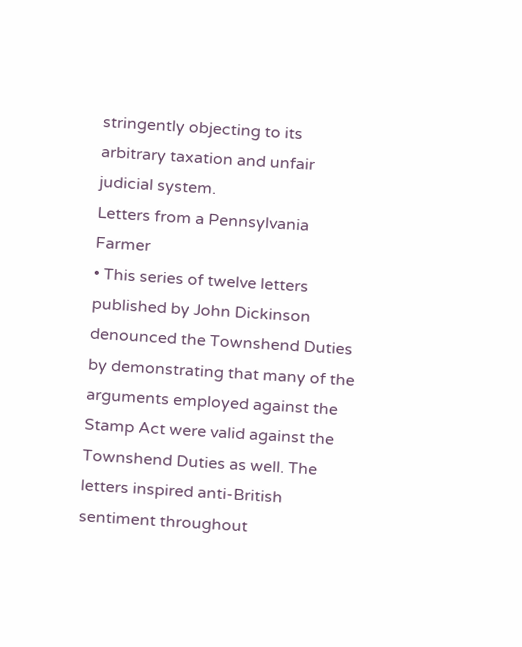stringently objecting to its arbitrary taxation and unfair judicial system.
Letters from a Pennsylvania Farmer
• This series of twelve letters published by John Dickinson denounced the Townshend Duties by demonstrating that many of the arguments employed against the Stamp Act were valid against the Townshend Duties as well. The letters inspired anti-British sentiment throughout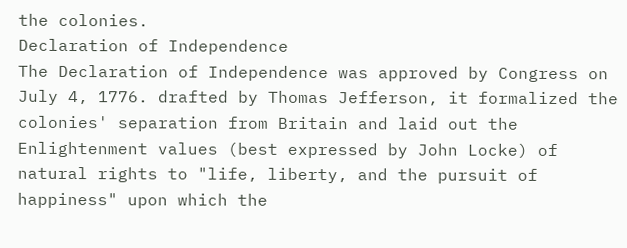the colonies.
Declaration of Independence
The Declaration of Independence was approved by Congress on July 4, 1776. drafted by Thomas Jefferson, it formalized the colonies' separation from Britain and laid out the Enlightenment values (best expressed by John Locke) of natural rights to "life, liberty, and the pursuit of happiness" upon which the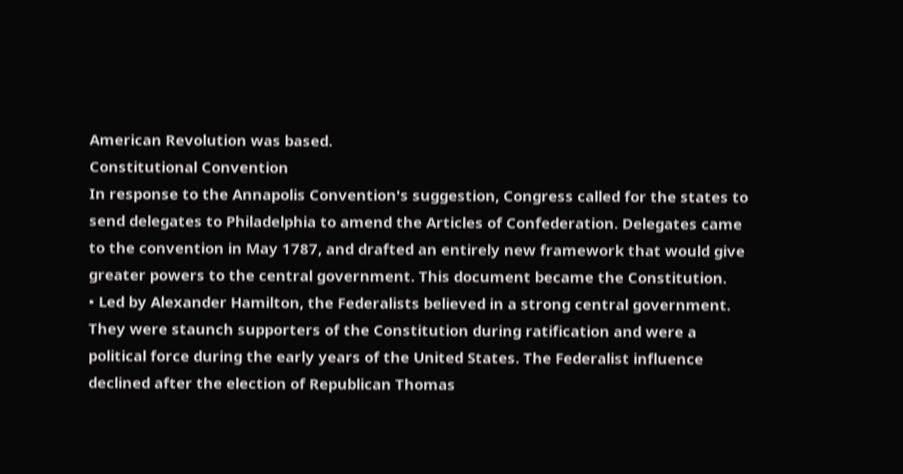American Revolution was based.
Constitutional Convention
In response to the Annapolis Convention's suggestion, Congress called for the states to send delegates to Philadelphia to amend the Articles of Confederation. Delegates came to the convention in May 1787, and drafted an entirely new framework that would give greater powers to the central government. This document became the Constitution.
• Led by Alexander Hamilton, the Federalists believed in a strong central government. They were staunch supporters of the Constitution during ratification and were a political force during the early years of the United States. The Federalist influence declined after the election of Republican Thomas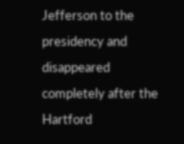Jefferson to the presidency and disappeared completely after the Hartford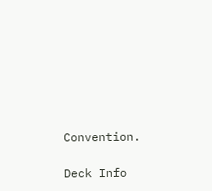Convention.

Deck Info